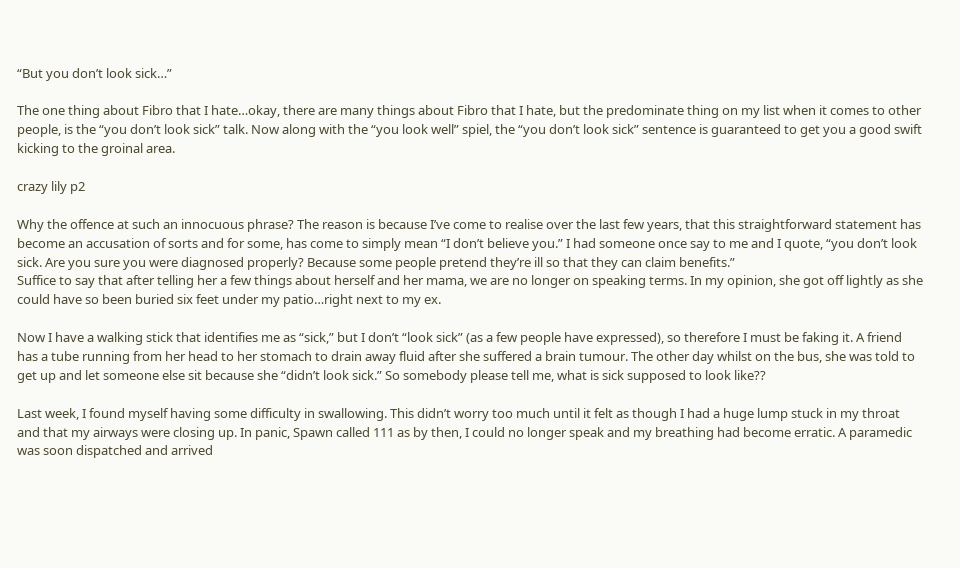“But you don’t look sick…”

The one thing about Fibro that I hate…okay, there are many things about Fibro that I hate, but the predominate thing on my list when it comes to other people, is the “you don’t look sick” talk. Now along with the “you look well” spiel, the “you don’t look sick” sentence is guaranteed to get you a good swift kicking to the groinal area.

crazy lily p2

Why the offence at such an innocuous phrase? The reason is because I’ve come to realise over the last few years, that this straightforward statement has become an accusation of sorts and for some, has come to simply mean “I don’t believe you.” I had someone once say to me and I quote, “you don’t look sick. Are you sure you were diagnosed properly? Because some people pretend they’re ill so that they can claim benefits.”
Suffice to say that after telling her a few things about herself and her mama, we are no longer on speaking terms. In my opinion, she got off lightly as she could have so been buried six feet under my patio…right next to my ex.

Now I have a walking stick that identifies me as “sick,” but I don’t “look sick” (as a few people have expressed), so therefore I must be faking it. A friend has a tube running from her head to her stomach to drain away fluid after she suffered a brain tumour. The other day whilst on the bus, she was told to get up and let someone else sit because she “didn’t look sick.” So somebody please tell me, what is sick supposed to look like??

Last week, I found myself having some difficulty in swallowing. This didn’t worry too much until it felt as though I had a huge lump stuck in my throat and that my airways were closing up. In panic, Spawn called 111 as by then, I could no longer speak and my breathing had become erratic. A paramedic was soon dispatched and arrived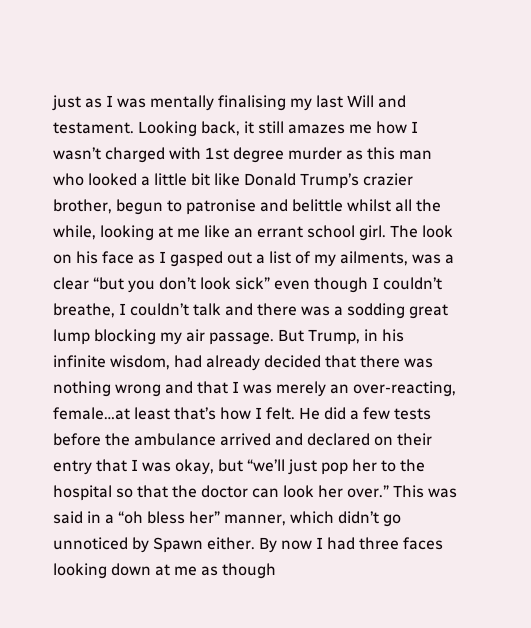just as I was mentally finalising my last Will and testament. Looking back, it still amazes me how I wasn’t charged with 1st degree murder as this man who looked a little bit like Donald Trump’s crazier brother, begun to patronise and belittle whilst all the while, looking at me like an errant school girl. The look on his face as I gasped out a list of my ailments, was a clear “but you don’t look sick” even though I couldn’t breathe, I couldn’t talk and there was a sodding great lump blocking my air passage. But Trump, in his infinite wisdom, had already decided that there was nothing wrong and that I was merely an over-reacting, female…at least that’s how I felt. He did a few tests before the ambulance arrived and declared on their entry that I was okay, but “we’ll just pop her to the hospital so that the doctor can look her over.” This was said in a “oh bless her” manner, which didn’t go unnoticed by Spawn either. By now I had three faces looking down at me as though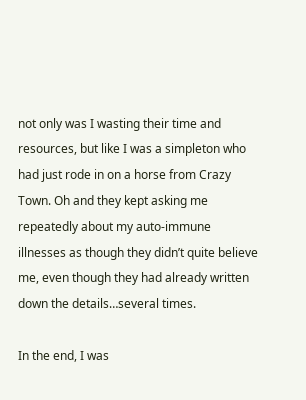not only was I wasting their time and resources, but like I was a simpleton who had just rode in on a horse from Crazy Town. Oh and they kept asking me repeatedly about my auto-immune illnesses as though they didn’t quite believe me, even though they had already written down the details…several times.

In the end, I was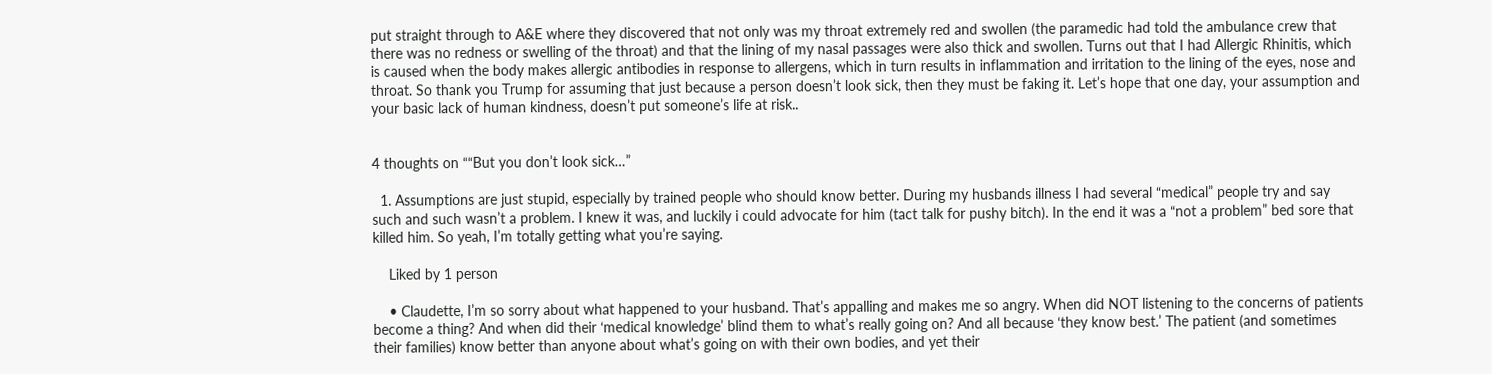put straight through to A&E where they discovered that not only was my throat extremely red and swollen (the paramedic had told the ambulance crew that there was no redness or swelling of the throat) and that the lining of my nasal passages were also thick and swollen. Turns out that I had Allergic Rhinitis, which is caused when the body makes allergic antibodies in response to allergens, which in turn results in inflammation and irritation to the lining of the eyes, nose and throat. So thank you Trump for assuming that just because a person doesn’t look sick, then they must be faking it. Let’s hope that one day, your assumption and your basic lack of human kindness, doesn’t put someone’s life at risk..


4 thoughts on ““But you don’t look sick…”

  1. Assumptions are just stupid, especially by trained people who should know better. During my husbands illness I had several “medical” people try and say such and such wasn’t a problem. I knew it was, and luckily i could advocate for him (tact talk for pushy bitch). In the end it was a “not a problem” bed sore that killed him. So yeah, I’m totally getting what you’re saying.

    Liked by 1 person

    • Claudette, I’m so sorry about what happened to your husband. That’s appalling and makes me so angry. When did NOT listening to the concerns of patients become a thing? And when did their ‘medical knowledge’ blind them to what’s really going on? And all because ‘they know best.’ The patient (and sometimes their families) know better than anyone about what’s going on with their own bodies, and yet their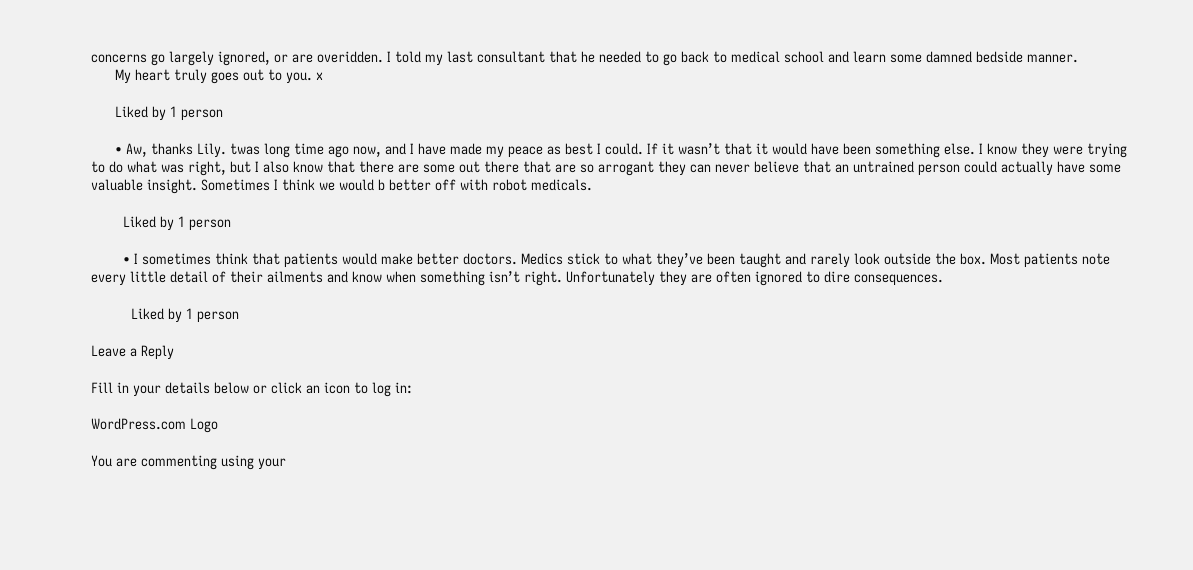concerns go largely ignored, or are overidden. I told my last consultant that he needed to go back to medical school and learn some damned bedside manner.
      My heart truly goes out to you. x

      Liked by 1 person

      • Aw, thanks Lily. twas long time ago now, and I have made my peace as best I could. If it wasn’t that it would have been something else. I know they were trying to do what was right, but I also know that there are some out there that are so arrogant they can never believe that an untrained person could actually have some valuable insight. Sometimes I think we would b better off with robot medicals.

        Liked by 1 person

        • I sometimes think that patients would make better doctors. Medics stick to what they’ve been taught and rarely look outside the box. Most patients note every little detail of their ailments and know when something isn’t right. Unfortunately they are often ignored to dire consequences.

          Liked by 1 person

Leave a Reply

Fill in your details below or click an icon to log in:

WordPress.com Logo

You are commenting using your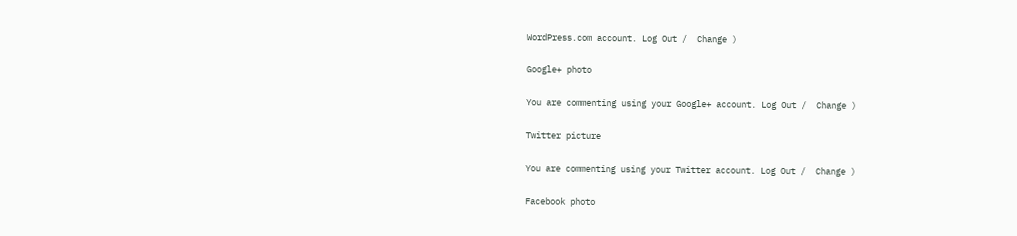WordPress.com account. Log Out /  Change )

Google+ photo

You are commenting using your Google+ account. Log Out /  Change )

Twitter picture

You are commenting using your Twitter account. Log Out /  Change )

Facebook photo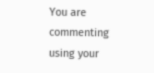You are commenting using your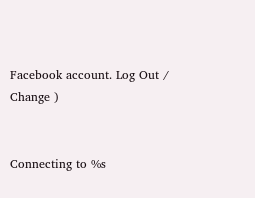Facebook account. Log Out /  Change )


Connecting to %s